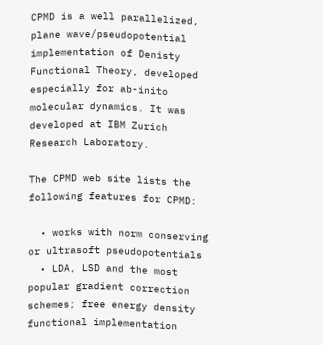CPMD is a well parallelized, plane wave/pseudopotential implementation of Denisty Functional Theory, developed especially for ab-inito molecular dynamics. It was developed at IBM Zurich Research Laboratory.

The CPMD web site lists the following features for CPMD:

  • works with norm conserving or ultrasoft pseudopotentials
  • LDA, LSD and the most popular gradient correction schemes; free energy density functional implementation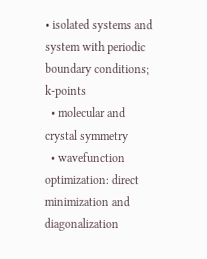• isolated systems and system with periodic boundary conditions; k-points
  • molecular and crystal symmetry
  • wavefunction optimization: direct minimization and diagonalization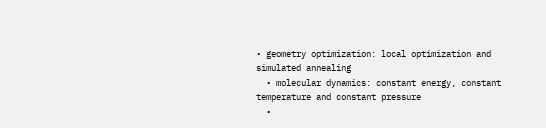• geometry optimization: local optimization and simulated annealing
  • molecular dynamics: constant energy, constant temperature and constant pressure
  •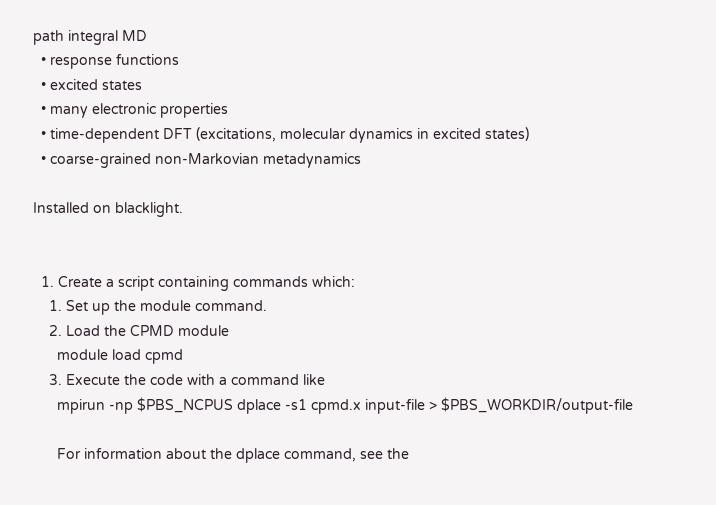path integral MD
  • response functions
  • excited states
  • many electronic properties
  • time-dependent DFT (excitations, molecular dynamics in excited states)
  • coarse-grained non-Markovian metadynamics

Installed on blacklight.


  1. Create a script containing commands which:
    1. Set up the module command.
    2. Load the CPMD module
      module load cpmd
    3. Execute the code with a command like
      mpirun -np $PBS_NCPUS dplace -s1 cpmd.x input-file > $PBS_WORKDIR/output-file

      For information about the dplace command, see the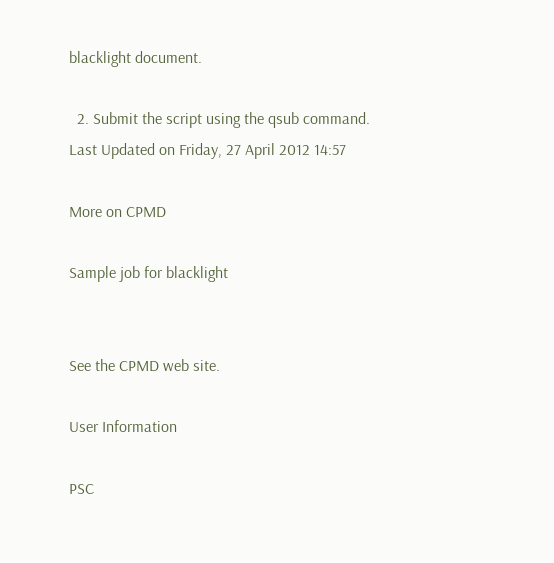blacklight document.

  2. Submit the script using the qsub command.
Last Updated on Friday, 27 April 2012 14:57

More on CPMD

Sample job for blacklight


See the CPMD web site.

User Information

PSC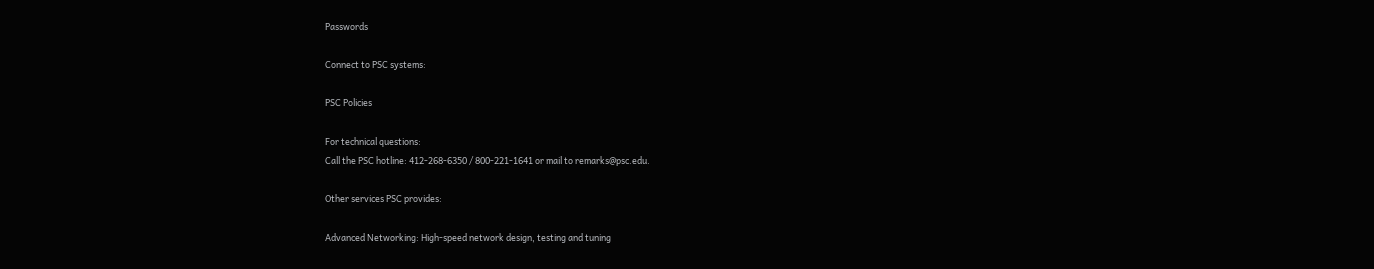Passwords

Connect to PSC systems:

PSC Policies

For technical questions:
Call the PSC hotline: 412-268-6350 / 800-221-1641 or mail to remarks@psc.edu.

Other services PSC provides:

Advanced Networking: High-speed network design, testing and tuning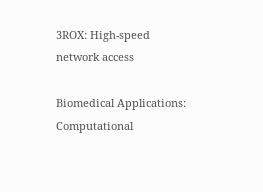3ROX: High-speed network access

Biomedical Applications: Computational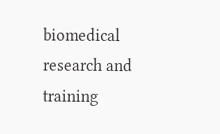biomedical research and training